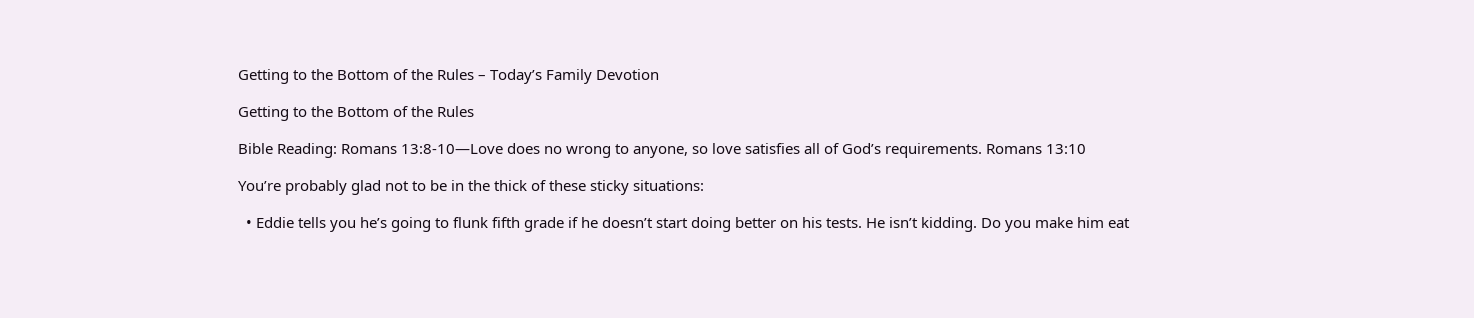Getting to the Bottom of the Rules – Today’s Family Devotion

Getting to the Bottom of the Rules

Bible Reading: Romans 13:8-10—Love does no wrong to anyone, so love satisfies all of God’s requirements. Romans 13:10

You’re probably glad not to be in the thick of these sticky situations:

  • Eddie tells you he’s going to flunk fifth grade if he doesn’t start doing better on his tests. He isn’t kidding. Do you make him eat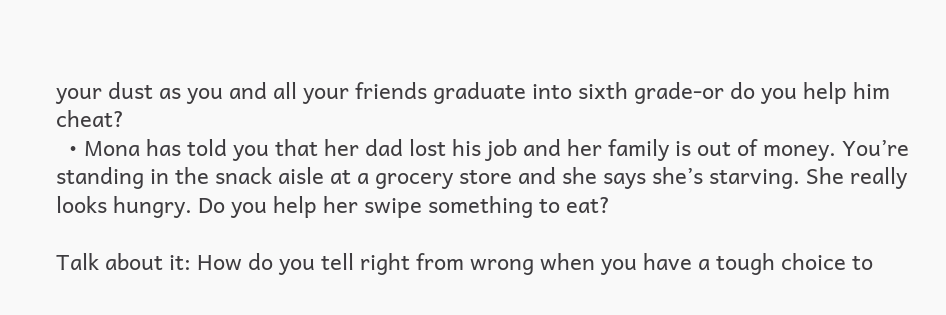your dust as you and all your friends graduate into sixth grade-or do you help him cheat?
  • Mona has told you that her dad lost his job and her family is out of money. You’re standing in the snack aisle at a grocery store and she says she’s starving. She really looks hungry. Do you help her swipe something to eat?

Talk about it: How do you tell right from wrong when you have a tough choice to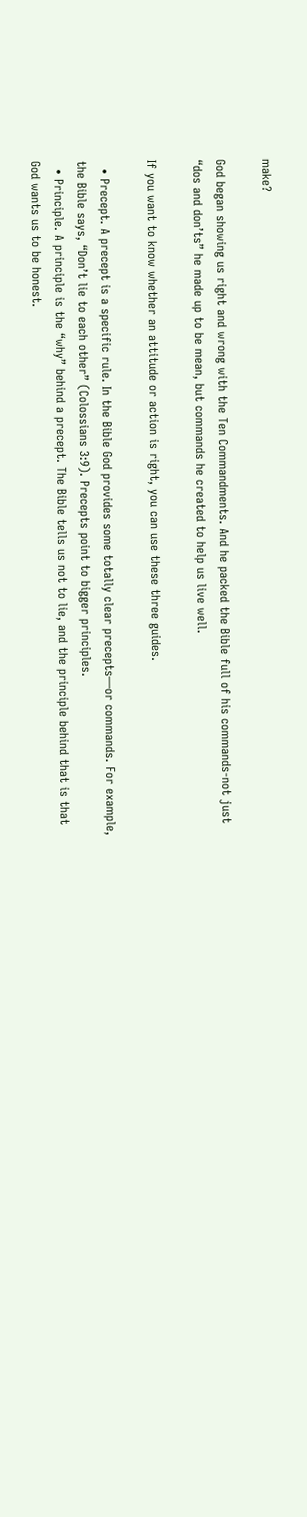make?

God began showing us right and wrong with the Ten Commandments. And he packed the Bible full of his commands-not just “dos and don’ts” he made up to be mean, but commands he created to help us live well.

If you want to know whether an attitude or action is right, you can use these three guides.

  • Precept. A precept is a specific rule. In the Bible God provides some totally clear precepts—or commands. For example, the Bible says, “Don’t lie to each other” (Colossians 3:9). Precepts point to bigger principles.
  • Principle. A principle is the “why” behind a precept. The Bible tells us not to lie, and the principle behind that is that God wants us to be honest.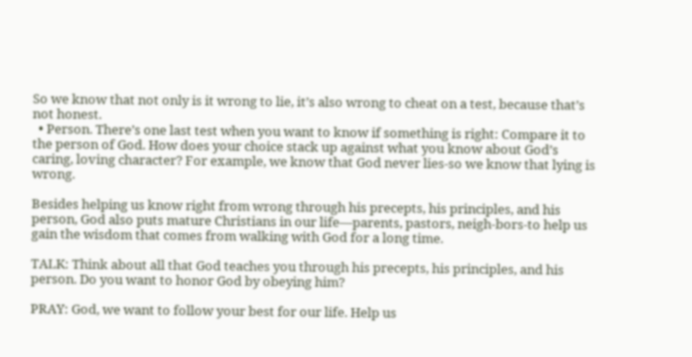So we know that not only is it wrong to lie, it’s also wrong to cheat on a test, because that’s not honest.
  • Person. There’s one last test when you want to know if something is right: Compare it to the person of God. How does your choice stack up against what you know about God’s caring, loving character? For example, we know that God never lies-so we know that lying is wrong.

Besides helping us know right from wrong through his precepts, his principles, and his person, God also puts mature Christians in our life—parents, pastors, neigh-bors-to help us gain the wisdom that comes from walking with God for a long time.

TALK: Think about all that God teaches you through his precepts, his principles, and his person. Do you want to honor God by obeying him?

PRAY: God, we want to follow your best for our life. Help us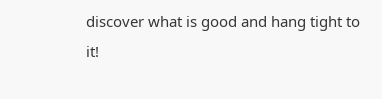discover what is good and hang tight to it!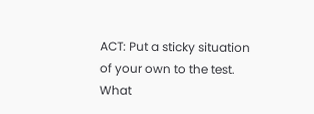ACT: Put a sticky situation of your own to the test. What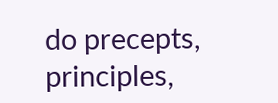do precepts, principles,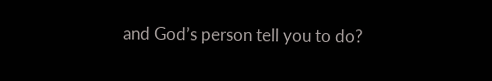and God’s person tell you to do?